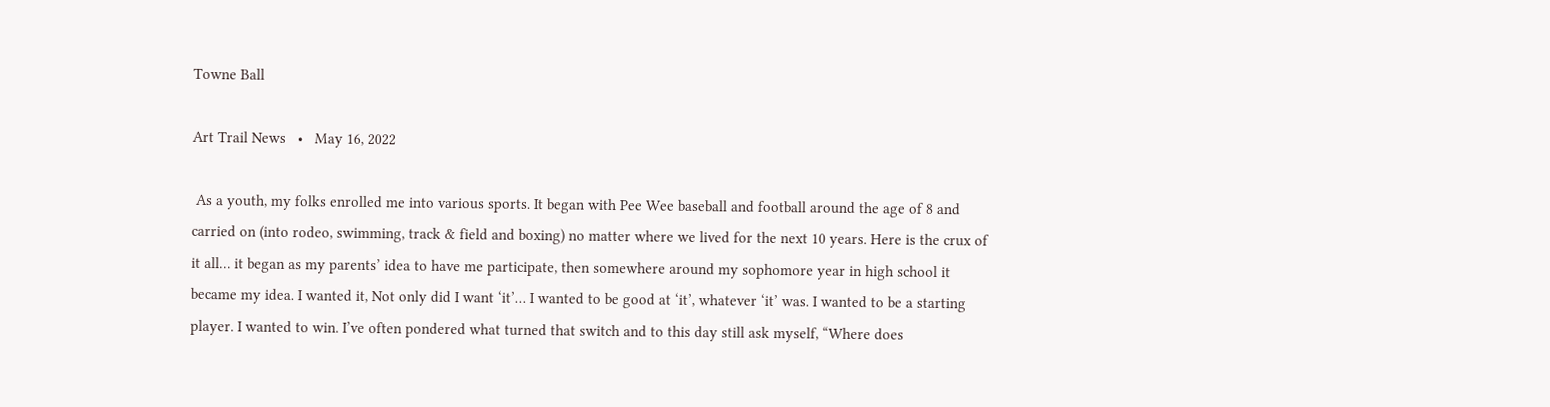Towne Ball

Art Trail News   •   May 16, 2022

 As a youth, my folks enrolled me into various sports. It began with Pee Wee baseball and football around the age of 8 and carried on (into rodeo, swimming, track & field and boxing) no matter where we lived for the next 10 years. Here is the crux of it all… it began as my parents’ idea to have me participate, then somewhere around my sophomore year in high school it became my idea. I wanted it, Not only did I want ‘it’… I wanted to be good at ‘it’, whatever ‘it’ was. I wanted to be a starting player. I wanted to win. I’ve often pondered what turned that switch and to this day still ask myself, “Where does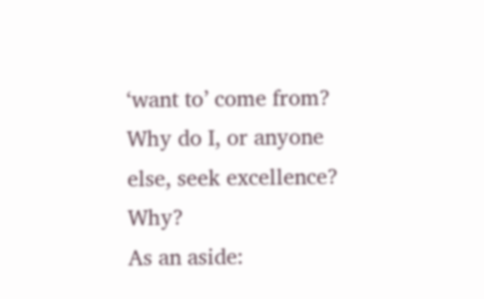‘want to’ come from? Why do I, or anyone else, seek excellence? Why?
As an aside: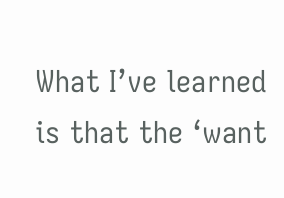What I’ve learned is that the ‘want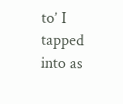to’ I tapped into as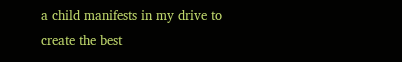a child manifests in my drive to create the best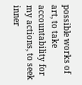possible works of art, to take accountability for my actions, to seek inner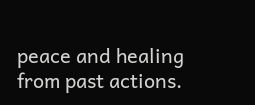peace and healing from past actions.